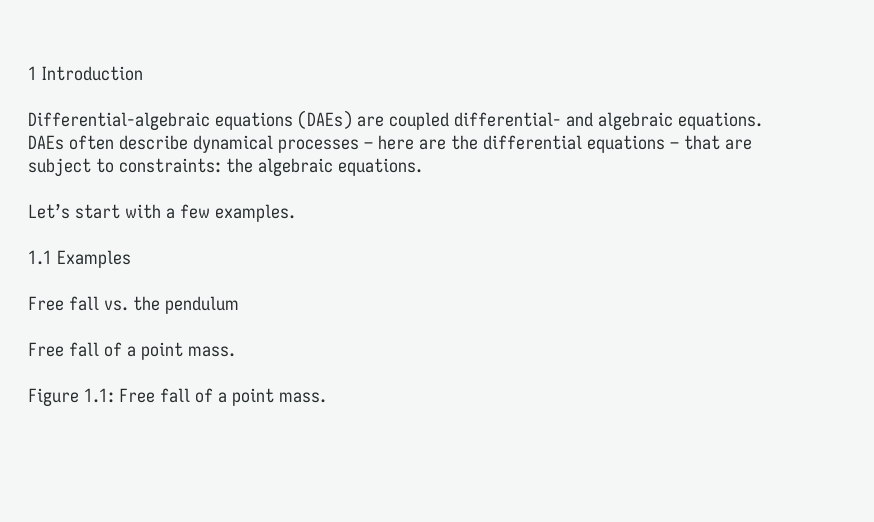1 Introduction

Differential-algebraic equations (DAEs) are coupled differential- and algebraic equations. DAEs often describe dynamical processes – here are the differential equations – that are subject to constraints: the algebraic equations.

Let’s start with a few examples.

1.1 Examples

Free fall vs. the pendulum

Free fall of a point mass.

Figure 1.1: Free fall of a point mass.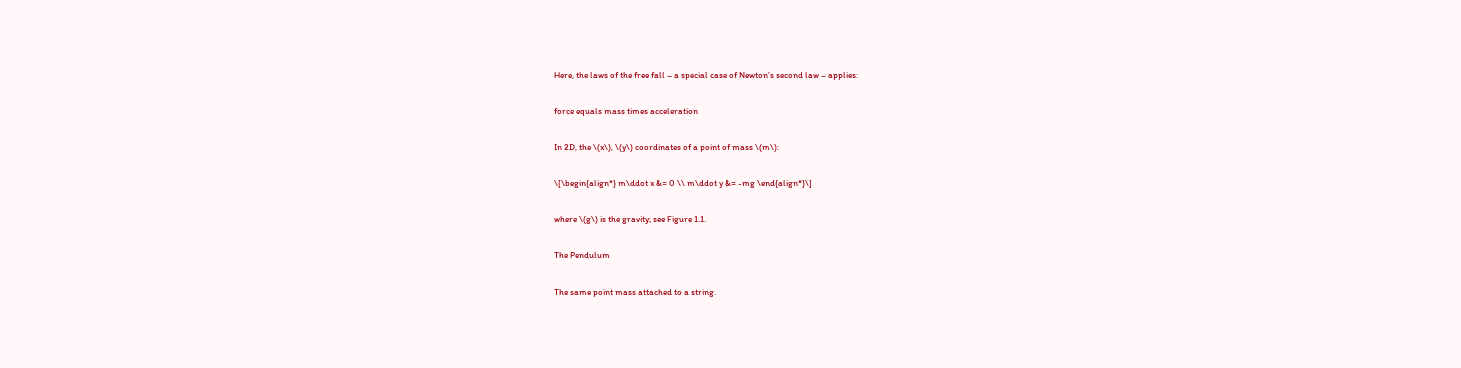Here, the laws of the free fall – a special case of Newton’s second law – applies:

force equals mass times acceleration

In 2D, the \(x\), \(y\) coordinates of a point of mass \(m\):

\[\begin{align*} m\ddot x &= 0 \\ m\ddot y &= -mg \end{align*}\]

where \(g\) is the gravity; see Figure 1.1.

The Pendulum

The same point mass attached to a string.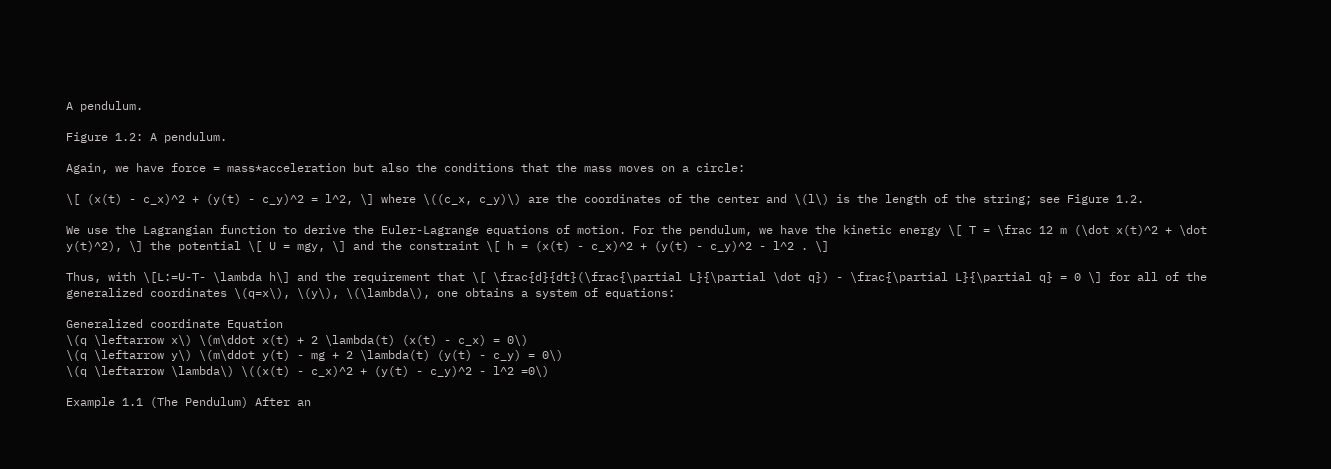A pendulum.

Figure 1.2: A pendulum.

Again, we have force = mass*acceleration but also the conditions that the mass moves on a circle:

\[ (x(t) - c_x)^2 + (y(t) - c_y)^2 = l^2, \] where \((c_x, c_y)\) are the coordinates of the center and \(l\) is the length of the string; see Figure 1.2.

We use the Lagrangian function to derive the Euler-Lagrange equations of motion. For the pendulum, we have the kinetic energy \[ T = \frac 12 m (\dot x(t)^2 + \dot y(t)^2), \] the potential \[ U = mgy, \] and the constraint \[ h = (x(t) - c_x)^2 + (y(t) - c_y)^2 - l^2 . \]

Thus, with \[L:=U-T- \lambda h\] and the requirement that \[ \frac{d}{dt}(\frac{\partial L}{\partial \dot q}) - \frac{\partial L}{\partial q} = 0 \] for all of the generalized coordinates \(q=x\), \(y\), \(\lambda\), one obtains a system of equations:

Generalized coordinate Equation
\(q \leftarrow x\) \(m\ddot x(t) + 2 \lambda(t) (x(t) - c_x) = 0\)
\(q \leftarrow y\) \(m\ddot y(t) - mg + 2 \lambda(t) (y(t) - c_y) = 0\)
\(q \leftarrow \lambda\) \((x(t) - c_x)^2 + (y(t) - c_y)^2 - l^2 =0\)

Example 1.1 (The Pendulum) After an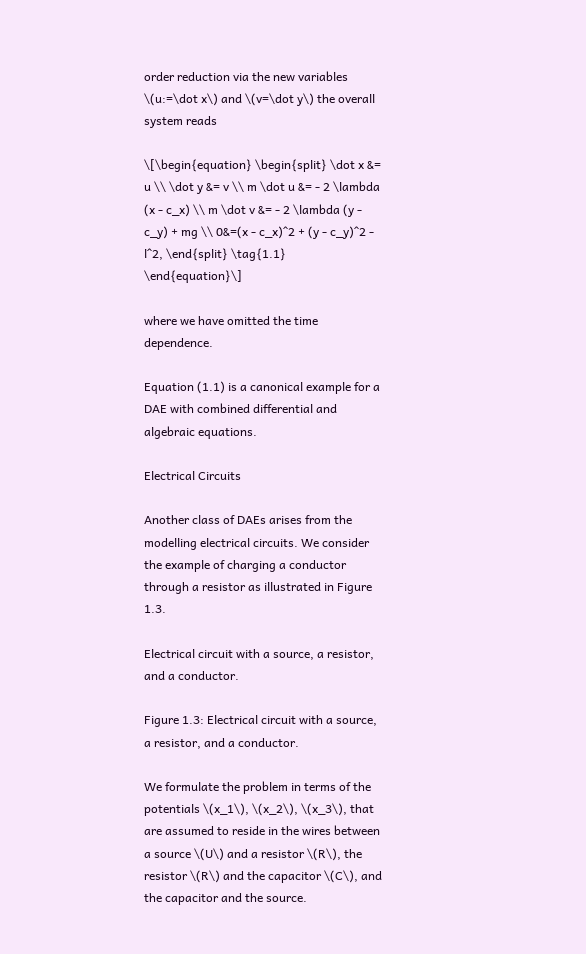order reduction via the new variables \(u:=\dot x\) and \(v=\dot y\) the overall system reads

\[\begin{equation} \begin{split} \dot x &= u \\ \dot y &= v \\ m \dot u &= - 2 \lambda (x - c_x) \\ m \dot v &= - 2 \lambda (y - c_y) + mg \\ 0&=(x - c_x)^2 + (y - c_y)^2 - l^2, \end{split} \tag{1.1} \end{equation}\]

where we have omitted the time dependence.

Equation (1.1) is a canonical example for a DAE with combined differential and algebraic equations.

Electrical Circuits

Another class of DAEs arises from the modelling electrical circuits. We consider the example of charging a conductor through a resistor as illustrated in Figure 1.3.

Electrical circuit with a source, a resistor, and a conductor.

Figure 1.3: Electrical circuit with a source, a resistor, and a conductor.

We formulate the problem in terms of the potentials \(x_1\), \(x_2\), \(x_3\), that are assumed to reside in the wires between a source \(U\) and a resistor \(R\), the resistor \(R\) and the capacitor \(C\), and the capacitor and the source.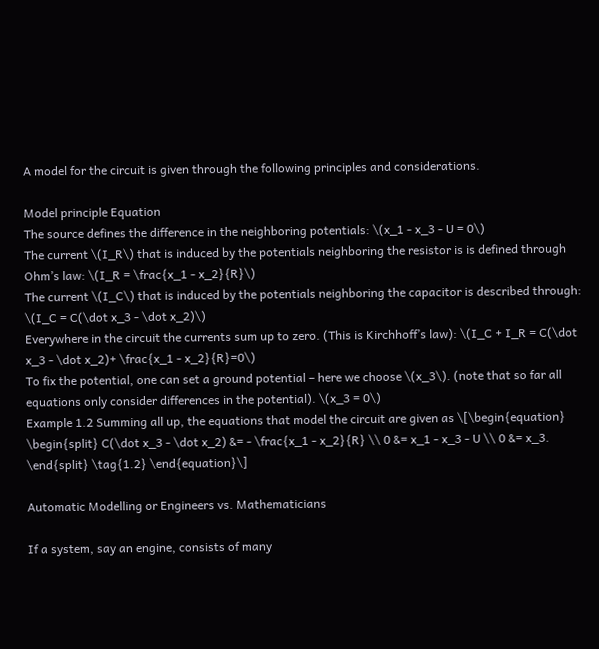A model for the circuit is given through the following principles and considerations.

Model principle Equation
The source defines the difference in the neighboring potentials: \(x_1 - x_3 - U = 0\)
The current \(I_R\) that is induced by the potentials neighboring the resistor is is defined through Ohm’s law: \(I_R = \frac{x_1 - x_2}{R}\)
The current \(I_C\) that is induced by the potentials neighboring the capacitor is described through: \(I_C = C(\dot x_3 - \dot x_2)\)
Everywhere in the circuit the currents sum up to zero. (This is Kirchhoff’s law): \(I_C + I_R = C(\dot x_3 - \dot x_2)+ \frac{x_1 - x_2}{R}=0\)
To fix the potential, one can set a ground potential – here we choose \(x_3\). (note that so far all equations only consider differences in the potential). \(x_3 = 0\)
Example 1.2 Summing all up, the equations that model the circuit are given as \[\begin{equation} \begin{split} C(\dot x_3 - \dot x_2) &= - \frac{x_1 - x_2}{R} \\ 0 &= x_1 - x_3 - U \\ 0 &= x_3. \end{split} \tag{1.2} \end{equation}\]

Automatic Modelling or Engineers vs. Mathematicians

If a system, say an engine, consists of many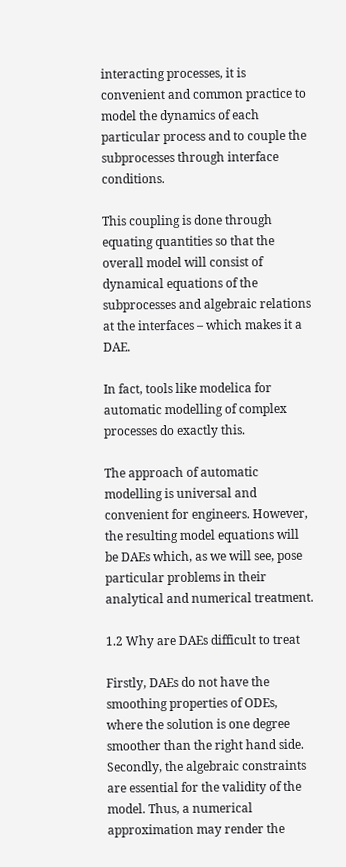interacting processes, it is convenient and common practice to model the dynamics of each particular process and to couple the subprocesses through interface conditions.

This coupling is done through equating quantities so that the overall model will consist of dynamical equations of the subprocesses and algebraic relations at the interfaces – which makes it a DAE.

In fact, tools like modelica for automatic modelling of complex processes do exactly this.

The approach of automatic modelling is universal and convenient for engineers. However, the resulting model equations will be DAEs which, as we will see, pose particular problems in their analytical and numerical treatment.

1.2 Why are DAEs difficult to treat

Firstly, DAEs do not have the smoothing properties of ODEs, where the solution is one degree smoother than the right hand side. Secondly, the algebraic constraints are essential for the validity of the model. Thus, a numerical approximation may render the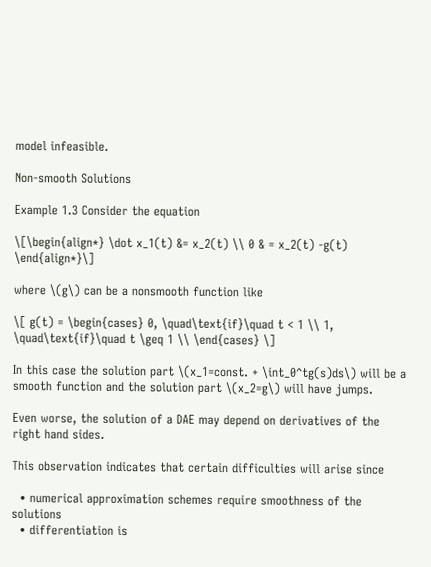model infeasible.

Non-smooth Solutions

Example 1.3 Consider the equation

\[\begin{align*} \dot x_1(t) &= x_2(t) \\ 0 & = x_2(t) -g(t) \end{align*}\]

where \(g\) can be a nonsmooth function like

\[ g(t) = \begin{cases} 0, \quad\text{if}\quad t < 1 \\ 1, \quad\text{if}\quad t \geq 1 \\ \end{cases} \]

In this case the solution part \(x_1=const. + \int_0^tg(s)ds\) will be a smooth function and the solution part \(x_2=g\) will have jumps.

Even worse, the solution of a DAE may depend on derivatives of the right hand sides.

This observation indicates that certain difficulties will arise since

  • numerical approximation schemes require smoothness of the solutions
  • differentiation is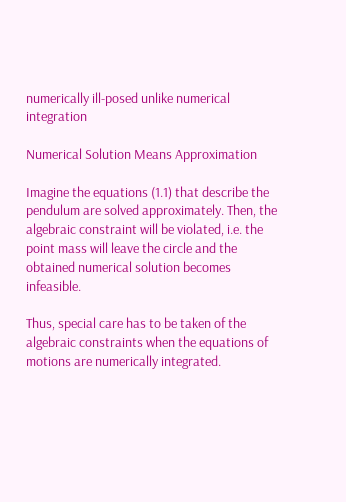numerically ill-posed unlike numerical integration

Numerical Solution Means Approximation

Imagine the equations (1.1) that describe the pendulum are solved approximately. Then, the algebraic constraint will be violated, i.e. the point mass will leave the circle and the obtained numerical solution becomes infeasible.

Thus, special care has to be taken of the algebraic constraints when the equations of motions are numerically integrated.